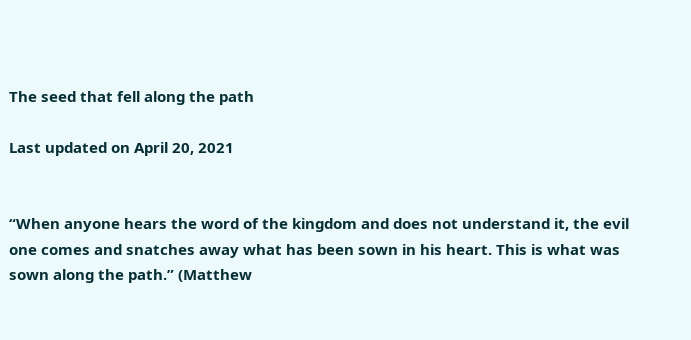The seed that fell along the path

Last updated on April 20, 2021


“When anyone hears the word of the kingdom and does not understand it, the evil one comes and snatches away what has been sown in his heart. This is what was sown along the path.” (Matthew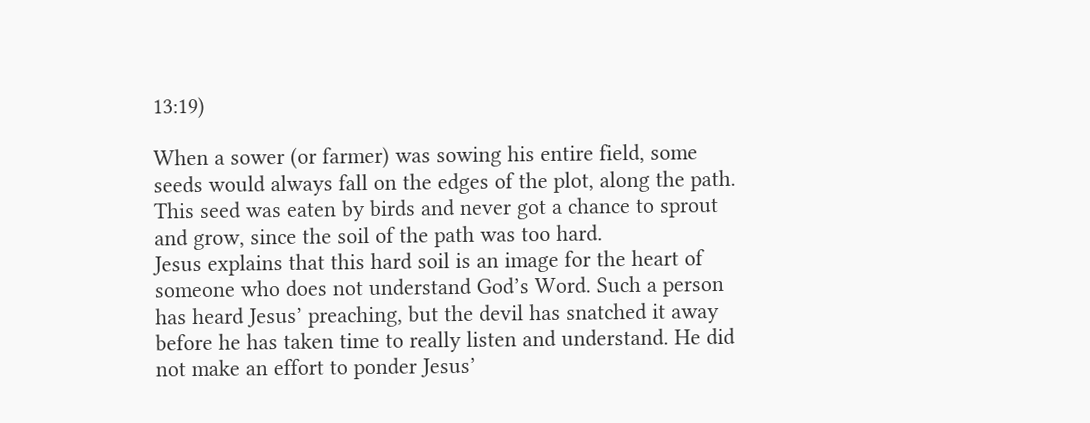13:19)

When a sower (or farmer) was sowing his entire field, some seeds would always fall on the edges of the plot, along the path. This seed was eaten by birds and never got a chance to sprout and grow, since the soil of the path was too hard.
Jesus explains that this hard soil is an image for the heart of someone who does not understand God’s Word. Such a person has heard Jesus’ preaching, but the devil has snatched it away before he has taken time to really listen and understand. He did not make an effort to ponder Jesus’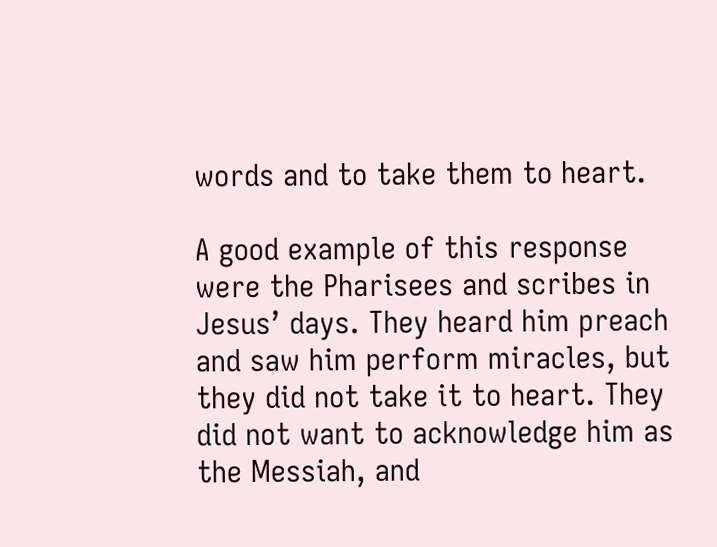words and to take them to heart.

A good example of this response were the Pharisees and scribes in Jesus’ days. They heard him preach and saw him perform miracles, but they did not take it to heart. They did not want to acknowledge him as the Messiah, and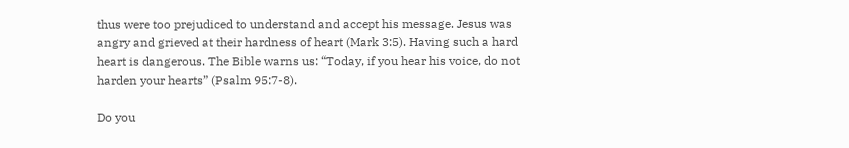thus were too prejudiced to understand and accept his message. Jesus was angry and grieved at their hardness of heart (Mark 3:5). Having such a hard heart is dangerous. The Bible warns us: “Today, if you hear his voice, do not harden your hearts” (Psalm 95:7-8).

Do you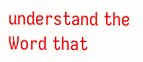understand the Word that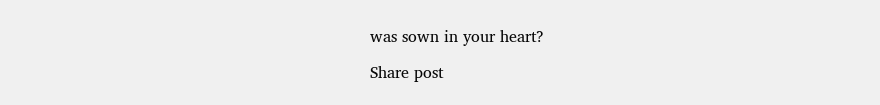was sown in your heart?

Share post